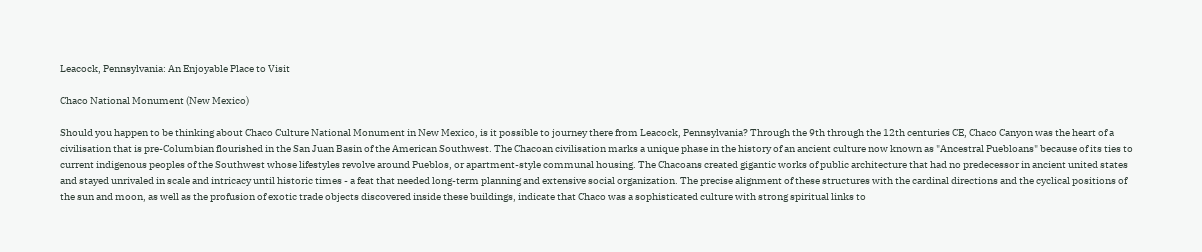Leacock, Pennsylvania: An Enjoyable Place to Visit

Chaco National Monument (New Mexico)

Should you happen to be thinking about Chaco Culture National Monument in New Mexico, is it possible to journey there from Leacock, Pennsylvania? Through the 9th through the 12th centuries CE, Chaco Canyon was the heart of a civilisation that is pre-Columbian flourished in the San Juan Basin of the American Southwest. The Chacoan civilisation marks a unique phase in the history of an ancient culture now known as "Ancestral Puebloans" because of its ties to current indigenous peoples of the Southwest whose lifestyles revolve around Pueblos, or apartment-style communal housing. The Chacoans created gigantic works of public architecture that had no predecessor in ancient united states and stayed unrivaled in scale and intricacy until historic times - a feat that needed long-term planning and extensive social organization. The precise alignment of these structures with the cardinal directions and the cyclical positions of the sun and moon, as well as the profusion of exotic trade objects discovered inside these buildings, indicate that Chaco was a sophisticated culture with strong spiritual links to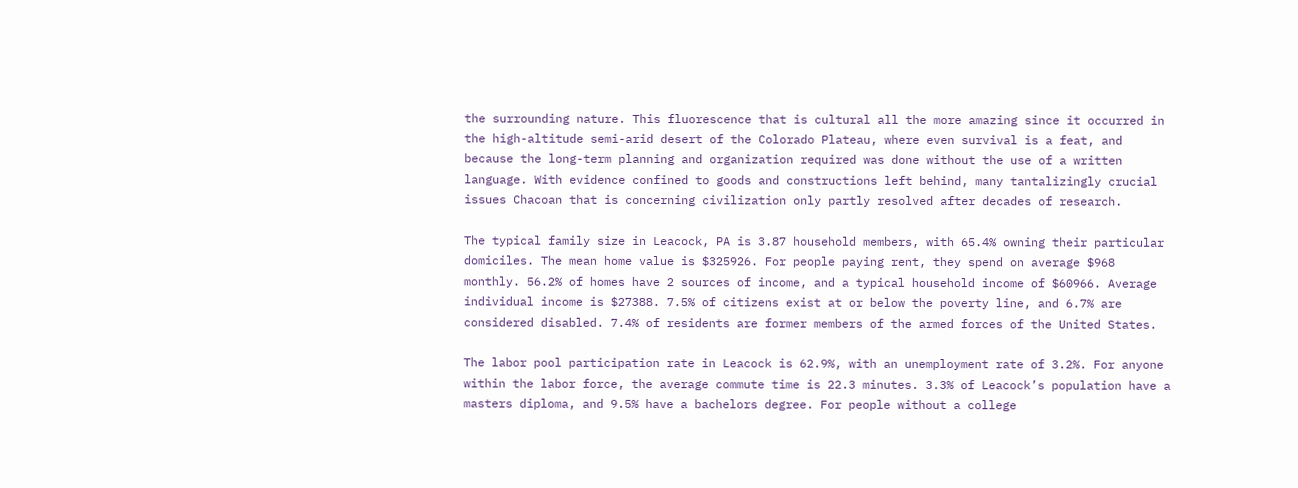the surrounding nature. This fluorescence that is cultural all the more amazing since it occurred in the high-altitude semi-arid desert of the Colorado Plateau, where even survival is a feat, and because the long-term planning and organization required was done without the use of a written language. With evidence confined to goods and constructions left behind, many tantalizingly crucial issues Chacoan that is concerning civilization only partly resolved after decades of research.

The typical family size in Leacock, PA is 3.87 household members, with 65.4% owning their particular domiciles. The mean home value is $325926. For people paying rent, they spend on average $968 monthly. 56.2% of homes have 2 sources of income, and a typical household income of $60966. Average individual income is $27388. 7.5% of citizens exist at or below the poverty line, and 6.7% are considered disabled. 7.4% of residents are former members of the armed forces of the United States.

The labor pool participation rate in Leacock is 62.9%, with an unemployment rate of 3.2%. For anyone within the labor force, the average commute time is 22.3 minutes. 3.3% of Leacock’s population have a masters diploma, and 9.5% have a bachelors degree. For people without a college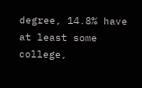degree, 14.8% have at least some college,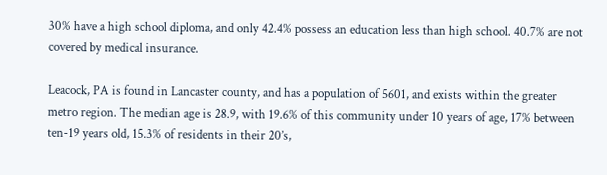30% have a high school diploma, and only 42.4% possess an education less than high school. 40.7% are not covered by medical insurance.

Leacock, PA is found in Lancaster county, and has a population of 5601, and exists within the greater metro region. The median age is 28.9, with 19.6% of this community under 10 years of age, 17% between ten-19 years old, 15.3% of residents in their 20’s,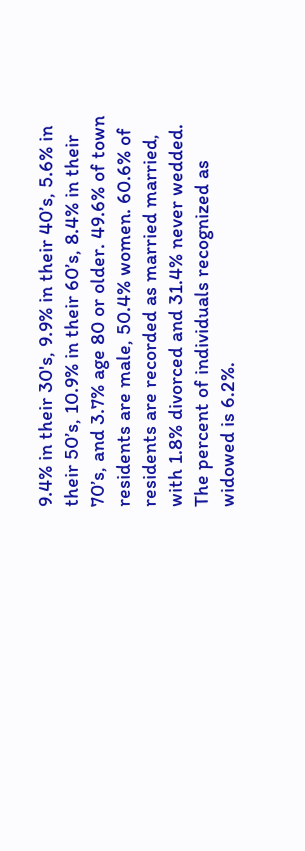9.4% in their 30's, 9.9% in their 40’s, 5.6% in their 50’s, 10.9% in their 60’s, 8.4% in their 70’s, and 3.7% age 80 or older. 49.6% of town residents are male, 50.4% women. 60.6% of residents are recorded as married married, with 1.8% divorced and 31.4% never wedded. The percent of individuals recognized as widowed is 6.2%.